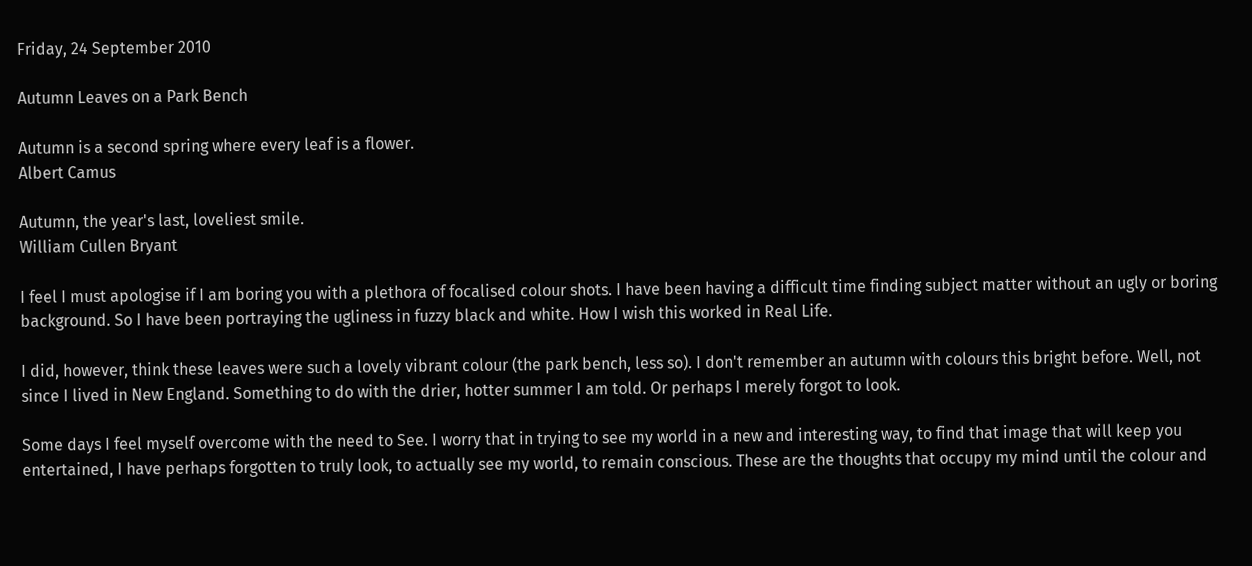Friday, 24 September 2010

Autumn Leaves on a Park Bench

Autumn is a second spring where every leaf is a flower.
Albert Camus

Autumn, the year's last, loveliest smile.
William Cullen Bryant

I feel I must apologise if I am boring you with a plethora of focalised colour shots. I have been having a difficult time finding subject matter without an ugly or boring background. So I have been portraying the ugliness in fuzzy black and white. How I wish this worked in Real Life.

I did, however, think these leaves were such a lovely vibrant colour (the park bench, less so). I don't remember an autumn with colours this bright before. Well, not since I lived in New England. Something to do with the drier, hotter summer I am told. Or perhaps I merely forgot to look.

Some days I feel myself overcome with the need to See. I worry that in trying to see my world in a new and interesting way, to find that image that will keep you entertained, I have perhaps forgotten to truly look, to actually see my world, to remain conscious. These are the thoughts that occupy my mind until the colour and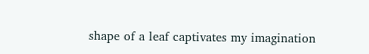shape of a leaf captivates my imagination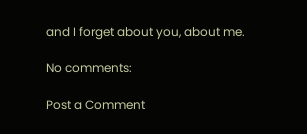and I forget about you, about me.

No comments:

Post a Comment